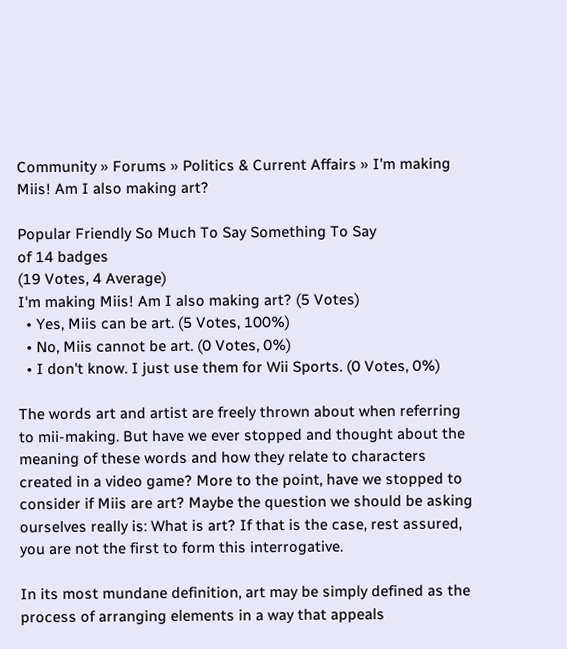Community » Forums » Politics & Current Affairs » I'm making Miis! Am I also making art?

Popular Friendly So Much To Say Something To Say
of 14 badges
(19 Votes, 4 Average)
I'm making Miis! Am I also making art? (5 Votes)
  • Yes, Miis can be art. (5 Votes, 100%)
  • No, Miis cannot be art. (0 Votes, 0%)
  • I don't know. I just use them for Wii Sports. (0 Votes, 0%)

The words art and artist are freely thrown about when referring to mii-making. But have we ever stopped and thought about the meaning of these words and how they relate to characters created in a video game? More to the point, have we stopped to consider if Miis are art? Maybe the question we should be asking ourselves really is: What is art? If that is the case, rest assured, you are not the first to form this interrogative.

In its most mundane definition, art may be simply defined as the process of arranging elements in a way that appeals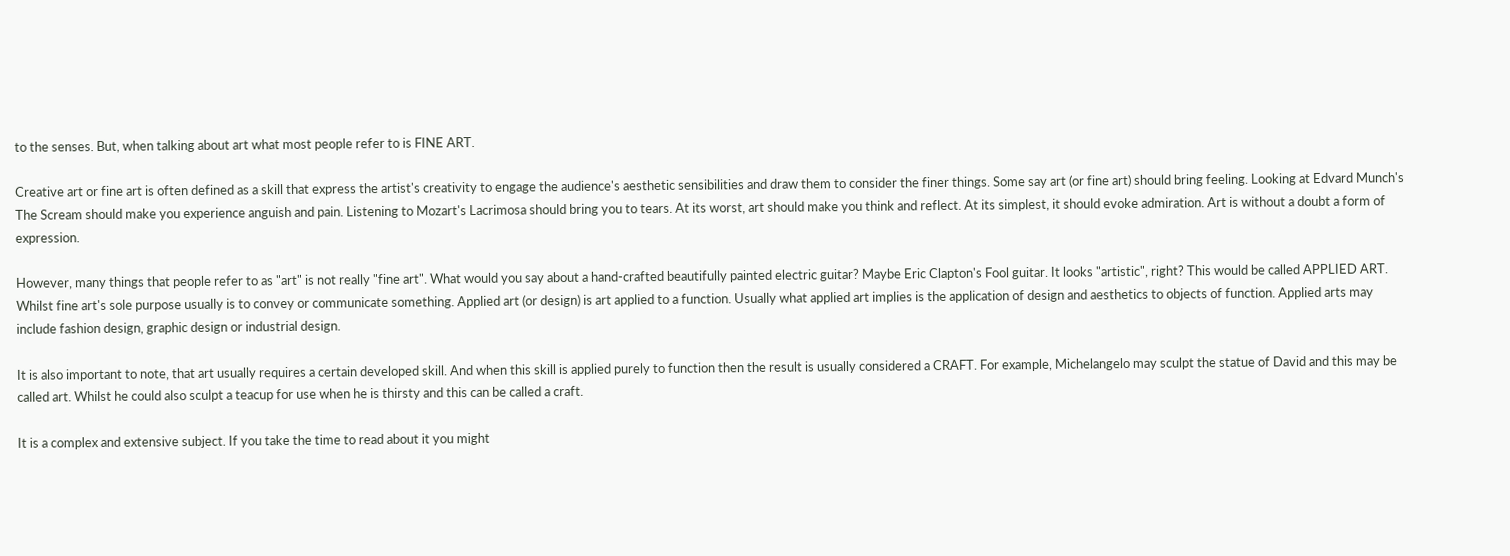to the senses. But, when talking about art what most people refer to is FINE ART.

Creative art or fine art is often defined as a skill that express the artist's creativity to engage the audience's aesthetic sensibilities and draw them to consider the finer things. Some say art (or fine art) should bring feeling. Looking at Edvard Munch's The Scream should make you experience anguish and pain. Listening to Mozart's Lacrimosa should bring you to tears. At its worst, art should make you think and reflect. At its simplest, it should evoke admiration. Art is without a doubt a form of expression.

However, many things that people refer to as "art" is not really "fine art". What would you say about a hand-crafted beautifully painted electric guitar? Maybe Eric Clapton's Fool guitar. It looks "artistic", right? This would be called APPLIED ART. Whilst fine art's sole purpose usually is to convey or communicate something. Applied art (or design) is art applied to a function. Usually what applied art implies is the application of design and aesthetics to objects of function. Applied arts may include fashion design, graphic design or industrial design.

It is also important to note, that art usually requires a certain developed skill. And when this skill is applied purely to function then the result is usually considered a CRAFT. For example, Michelangelo may sculpt the statue of David and this may be called art. Whilst he could also sculpt a teacup for use when he is thirsty and this can be called a craft.

It is a complex and extensive subject. If you take the time to read about it you might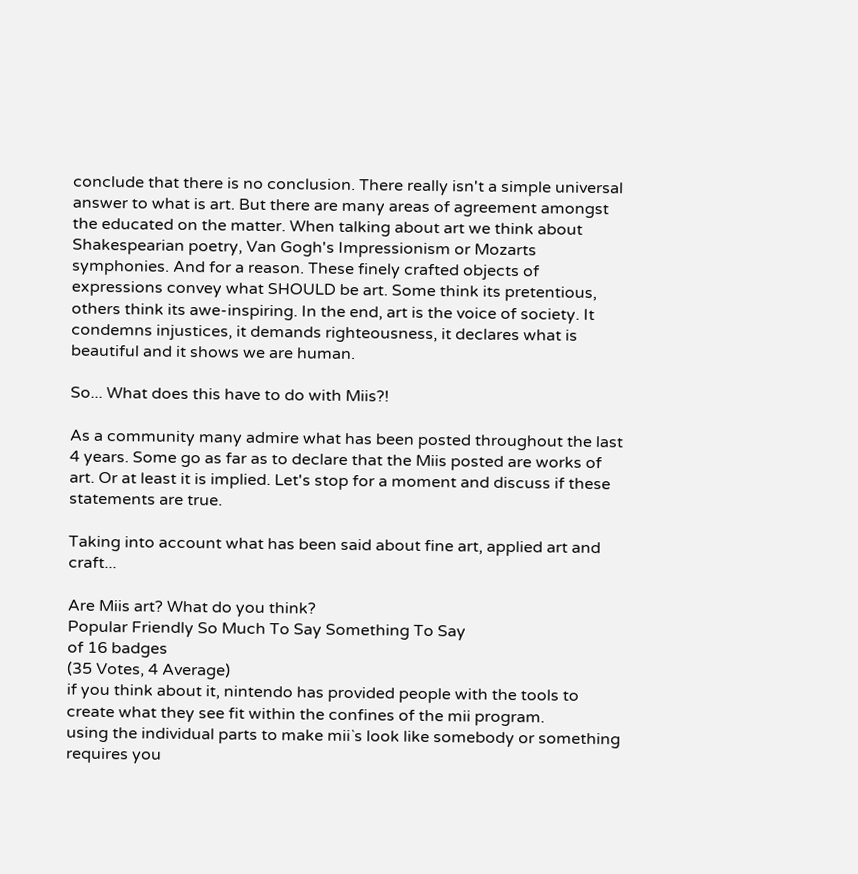conclude that there is no conclusion. There really isn't a simple universal answer to what is art. But there are many areas of agreement amongst the educated on the matter. When talking about art we think about Shakespearian poetry, Van Gogh's Impressionism or Mozarts symphonies. And for a reason. These finely crafted objects of expressions convey what SHOULD be art. Some think its pretentious, others think its awe-inspiring. In the end, art is the voice of society. It condemns injustices, it demands righteousness, it declares what is beautiful and it shows we are human.

So... What does this have to do with Miis?!

As a community many admire what has been posted throughout the last 4 years. Some go as far as to declare that the Miis posted are works of art. Or at least it is implied. Let's stop for a moment and discuss if these statements are true.

Taking into account what has been said about fine art, applied art and craft...

Are Miis art? What do you think?
Popular Friendly So Much To Say Something To Say
of 16 badges
(35 Votes, 4 Average)
if you think about it, nintendo has provided people with the tools to create what they see fit within the confines of the mii program.
using the individual parts to make mii`s look like somebody or something requires you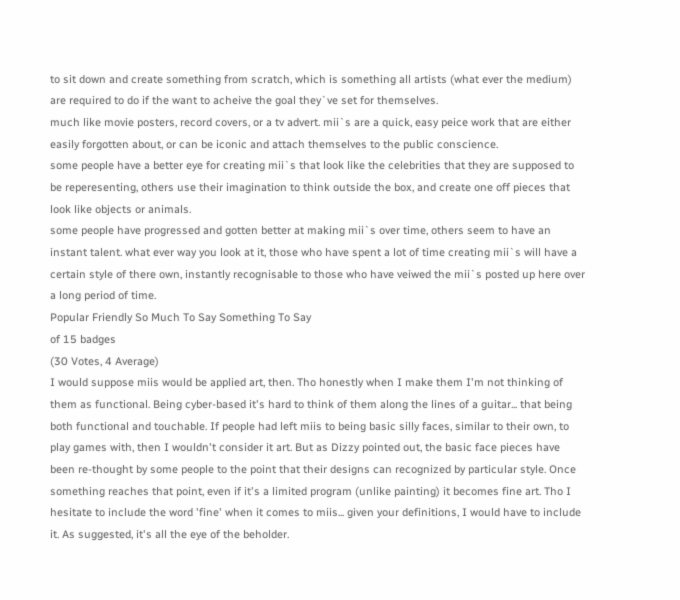to sit down and create something from scratch, which is something all artists (what ever the medium) are required to do if the want to acheive the goal they`ve set for themselves.
much like movie posters, record covers, or a tv advert. mii`s are a quick, easy peice work that are either easily forgotten about, or can be iconic and attach themselves to the public conscience.
some people have a better eye for creating mii`s that look like the celebrities that they are supposed to be reperesenting, others use their imagination to think outside the box, and create one off pieces that look like objects or animals.
some people have progressed and gotten better at making mii`s over time, others seem to have an instant talent. what ever way you look at it, those who have spent a lot of time creating mii`s will have a certain style of there own, instantly recognisable to those who have veiwed the mii`s posted up here over a long period of time.
Popular Friendly So Much To Say Something To Say
of 15 badges
(30 Votes, 4 Average)
I would suppose miis would be applied art, then. Tho honestly when I make them I'm not thinking of them as functional. Being cyber-based it's hard to think of them along the lines of a guitar... that being both functional and touchable. If people had left miis to being basic silly faces, similar to their own, to play games with, then I wouldn't consider it art. But as Dizzy pointed out, the basic face pieces have been re-thought by some people to the point that their designs can recognized by particular style. Once something reaches that point, even if it's a limited program (unlike painting) it becomes fine art. Tho I hesitate to include the word 'fine' when it comes to miis... given your definitions, I would have to include it. As suggested, it's all the eye of the beholder.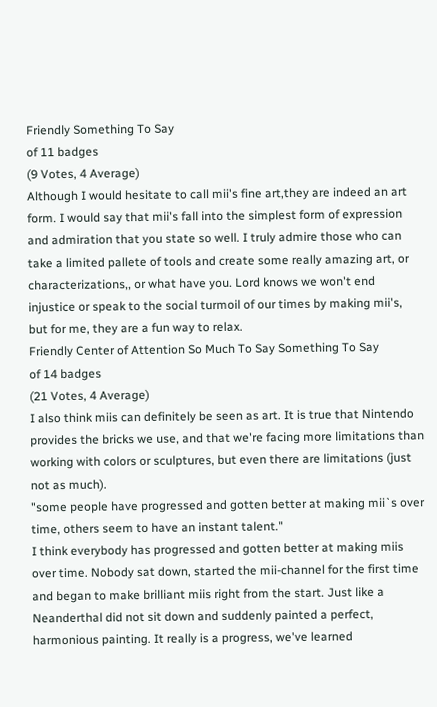Friendly Something To Say
of 11 badges
(9 Votes, 4 Average)
Although I would hesitate to call mii's fine art,they are indeed an art form. I would say that mii's fall into the simplest form of expression and admiration that you state so well. I truly admire those who can take a limited pallete of tools and create some really amazing art, or characterizations,, or what have you. Lord knows we won't end injustice or speak to the social turmoil of our times by making mii's, but for me, they are a fun way to relax.
Friendly Center of Attention So Much To Say Something To Say
of 14 badges
(21 Votes, 4 Average)
I also think miis can definitely be seen as art. It is true that Nintendo provides the bricks we use, and that we're facing more limitations than working with colors or sculptures, but even there are limitations (just not as much).
"some people have progressed and gotten better at making mii`s over time, others seem to have an instant talent."
I think everybody has progressed and gotten better at making miis over time. Nobody sat down, started the mii-channel for the first time and began to make brilliant miis right from the start. Just like a Neanderthal did not sit down and suddenly painted a perfect, harmonious painting. It really is a progress, we've learned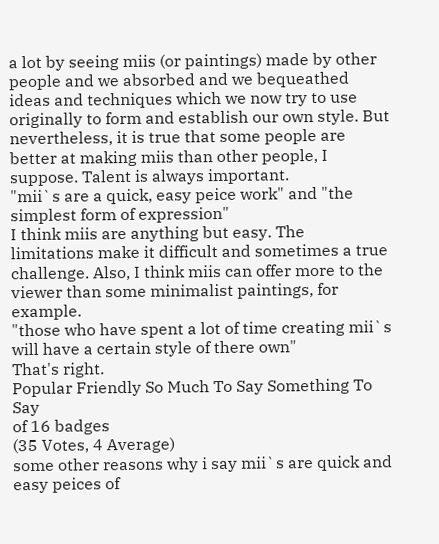a lot by seeing miis (or paintings) made by other people and we absorbed and we bequeathed ideas and techniques which we now try to use originally to form and establish our own style. But nevertheless, it is true that some people are better at making miis than other people, I suppose. Talent is always important.
"mii`s are a quick, easy peice work" and "the simplest form of expression"
I think miis are anything but easy. The limitations make it difficult and sometimes a true challenge. Also, I think miis can offer more to the viewer than some minimalist paintings, for example.
"those who have spent a lot of time creating mii`s will have a certain style of there own"
That's right.
Popular Friendly So Much To Say Something To Say
of 16 badges
(35 Votes, 4 Average)
some other reasons why i say mii`s are quick and easy peices of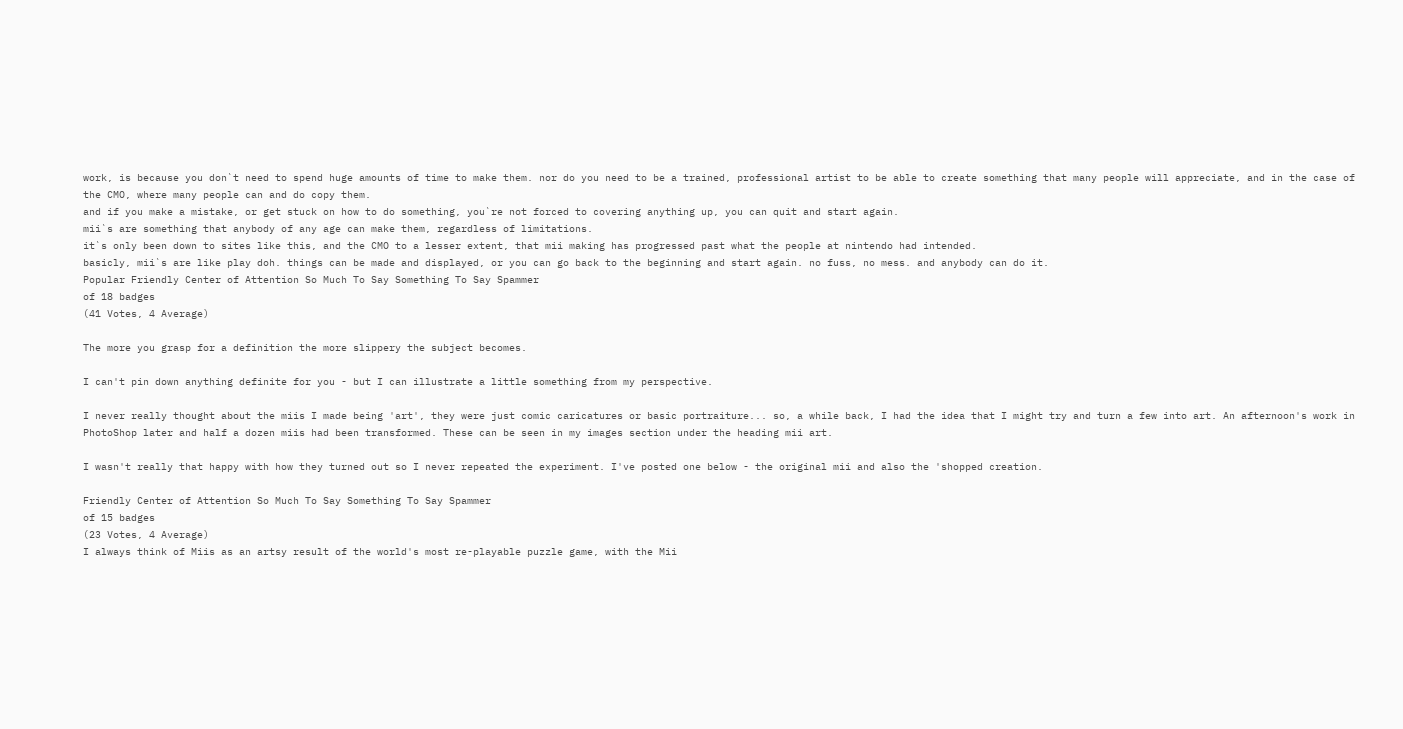work, is because you don`t need to spend huge amounts of time to make them. nor do you need to be a trained, professional artist to be able to create something that many people will appreciate, and in the case of the CMO, where many people can and do copy them.
and if you make a mistake, or get stuck on how to do something, you`re not forced to covering anything up, you can quit and start again.
mii`s are something that anybody of any age can make them, regardless of limitations.
it`s only been down to sites like this, and the CMO to a lesser extent, that mii making has progressed past what the people at nintendo had intended.
basicly, mii`s are like play doh. things can be made and displayed, or you can go back to the beginning and start again. no fuss, no mess. and anybody can do it.
Popular Friendly Center of Attention So Much To Say Something To Say Spammer
of 18 badges
(41 Votes, 4 Average)

The more you grasp for a definition the more slippery the subject becomes.

I can't pin down anything definite for you - but I can illustrate a little something from my perspective.

I never really thought about the miis I made being 'art', they were just comic caricatures or basic portraiture... so, a while back, I had the idea that I might try and turn a few into art. An afternoon's work in PhotoShop later and half a dozen miis had been transformed. These can be seen in my images section under the heading mii art.

I wasn't really that happy with how they turned out so I never repeated the experiment. I've posted one below - the original mii and also the 'shopped creation.

Friendly Center of Attention So Much To Say Something To Say Spammer
of 15 badges
(23 Votes, 4 Average)
I always think of Miis as an artsy result of the world's most re-playable puzzle game, with the Mii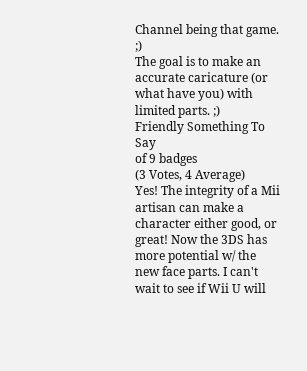Channel being that game. ;)
The goal is to make an accurate caricature (or what have you) with limited parts. ;)
Friendly Something To Say
of 9 badges
(3 Votes, 4 Average)
Yes! The integrity of a Mii artisan can make a character either good, or great! Now the 3DS has more potential w/ the new face parts. I can't wait to see if Wii U will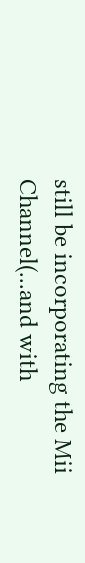still be incorporating the Mii Channel(...and with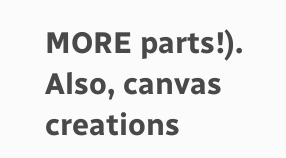MORE parts!).
Also, canvas creations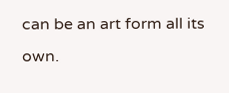can be an art form all its own.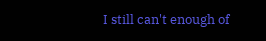I still can't enough of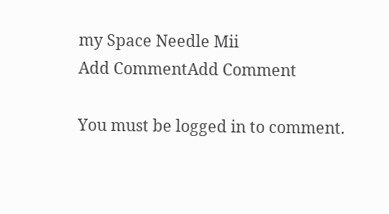my Space Needle Mii
Add CommentAdd Comment

You must be logged in to comment.